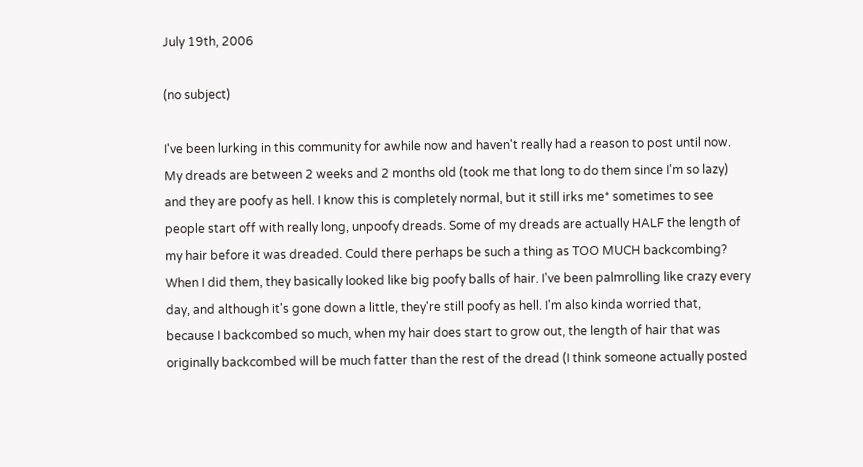July 19th, 2006

(no subject)

I've been lurking in this community for awhile now and haven't really had a reason to post until now. My dreads are between 2 weeks and 2 months old (took me that long to do them since I'm so lazy) and they are poofy as hell. I know this is completely normal, but it still irks me* sometimes to see people start off with really long, unpoofy dreads. Some of my dreads are actually HALF the length of my hair before it was dreaded. Could there perhaps be such a thing as TOO MUCH backcombing? When I did them, they basically looked like big poofy balls of hair. I've been palmrolling like crazy every day, and although it's gone down a little, they're still poofy as hell. I'm also kinda worried that, because I backcombed so much, when my hair does start to grow out, the length of hair that was originally backcombed will be much fatter than the rest of the dread (I think someone actually posted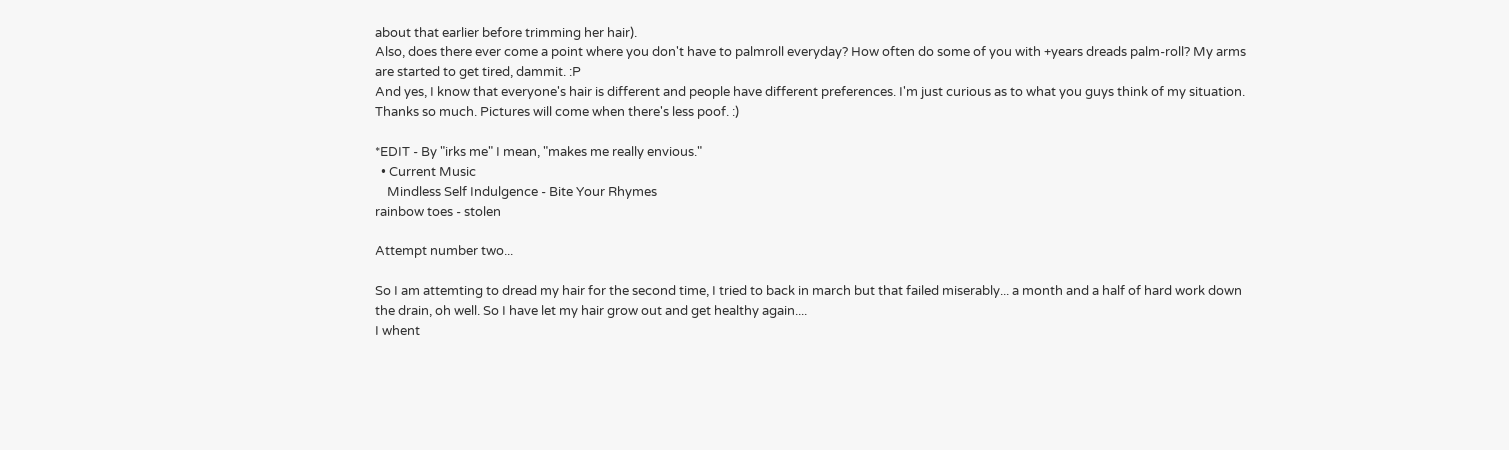about that earlier before trimming her hair).
Also, does there ever come a point where you don't have to palmroll everyday? How often do some of you with +years dreads palm-roll? My arms are started to get tired, dammit. :P
And yes, I know that everyone's hair is different and people have different preferences. I'm just curious as to what you guys think of my situation. Thanks so much. Pictures will come when there's less poof. :)

*EDIT - By "irks me" I mean, "makes me really envious."
  • Current Music
    Mindless Self Indulgence - Bite Your Rhymes
rainbow toes - stolen

Attempt number two...

So I am attemting to dread my hair for the second time, I tried to back in march but that failed miserably... a month and a half of hard work down the drain, oh well. So I have let my hair grow out and get healthy again....
I whent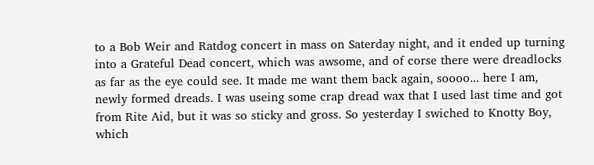to a Bob Weir and Ratdog concert in mass on Saterday night, and it ended up turning into a Grateful Dead concert, which was awsome, and of corse there were dreadlocks as far as the eye could see. It made me want them back again, soooo... here I am, newly formed dreads. I was useing some crap dread wax that I used last time and got from Rite Aid, but it was so sticky and gross. So yesterday I swiched to Knotty Boy, which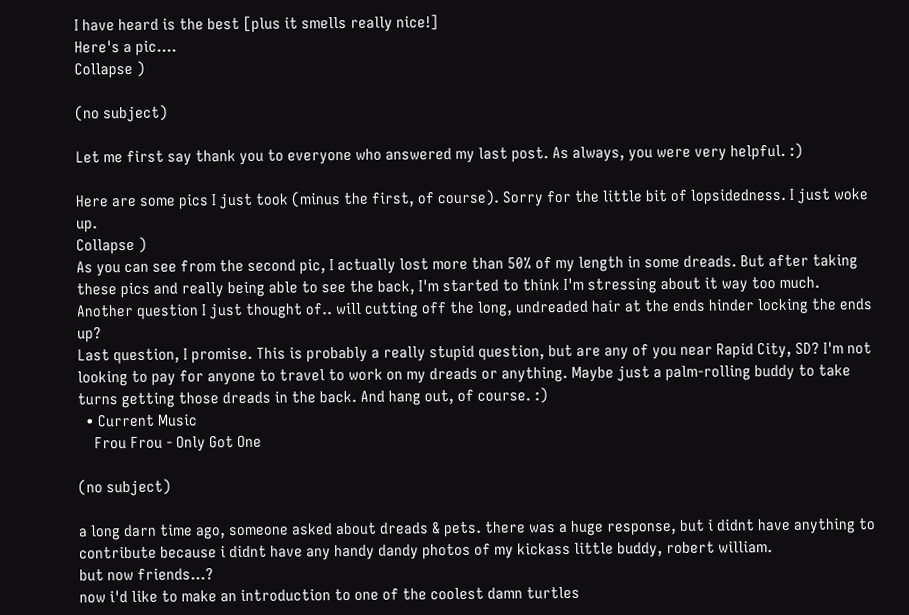I have heard is the best [plus it smells really nice!]
Here's a pic....
Collapse )

(no subject)

Let me first say thank you to everyone who answered my last post. As always, you were very helpful. :)

Here are some pics I just took (minus the first, of course). Sorry for the little bit of lopsidedness. I just woke up.
Collapse )
As you can see from the second pic, I actually lost more than 50% of my length in some dreads. But after taking these pics and really being able to see the back, I'm started to think I'm stressing about it way too much.
Another question I just thought of.. will cutting off the long, undreaded hair at the ends hinder locking the ends up?
Last question, I promise. This is probably a really stupid question, but are any of you near Rapid City, SD? I'm not looking to pay for anyone to travel to work on my dreads or anything. Maybe just a palm-rolling buddy to take turns getting those dreads in the back. And hang out, of course. :)
  • Current Music
    Frou Frou - Only Got One

(no subject)

a long darn time ago, someone asked about dreads & pets. there was a huge response, but i didnt have anything to contribute because i didnt have any handy dandy photos of my kickass little buddy, robert william.
but now friends...?
now i'd like to make an introduction to one of the coolest damn turtles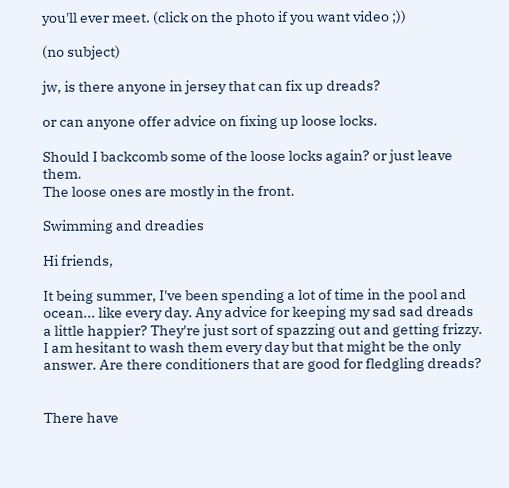you'll ever meet. (click on the photo if you want video ;))

(no subject)

jw, is there anyone in jersey that can fix up dreads?

or can anyone offer advice on fixing up loose locks.

Should I backcomb some of the loose locks again? or just leave them.
The loose ones are mostly in the front.

Swimming and dreadies

Hi friends,

It being summer, I've been spending a lot of time in the pool and ocean... like every day. Any advice for keeping my sad sad dreads a little happier? They're just sort of spazzing out and getting frizzy. I am hesitant to wash them every day but that might be the only answer. Are there conditioners that are good for fledgling dreads?


There have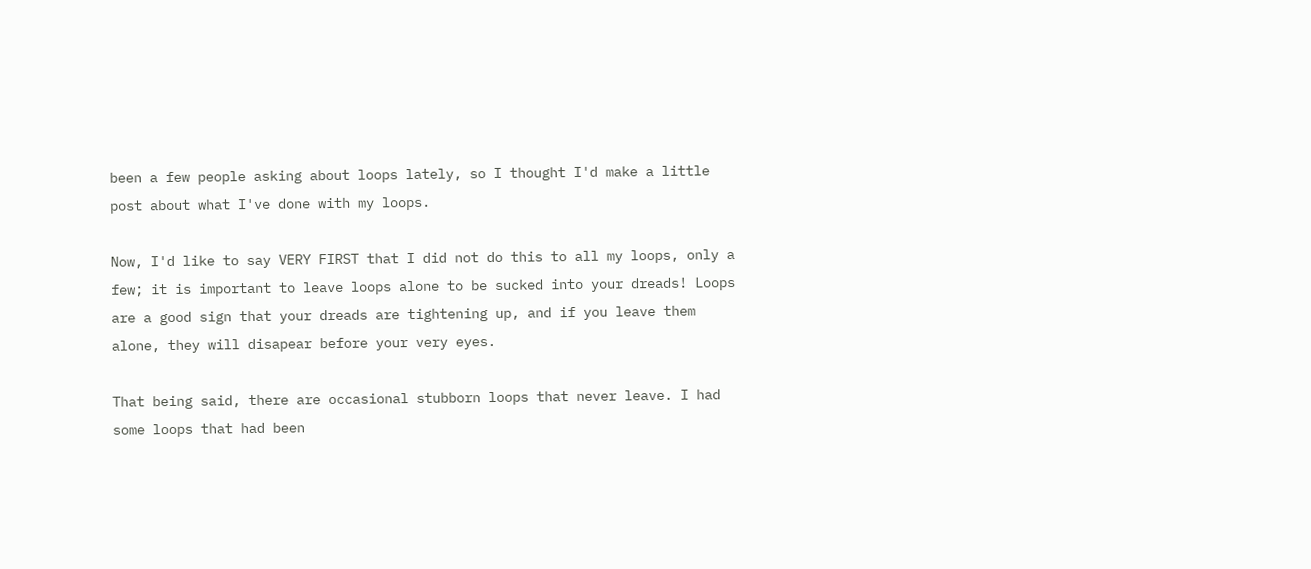been a few people asking about loops lately, so I thought I'd make a little post about what I've done with my loops.

Now, I'd like to say VERY FIRST that I did not do this to all my loops, only a few; it is important to leave loops alone to be sucked into your dreads! Loops are a good sign that your dreads are tightening up, and if you leave them alone, they will disapear before your very eyes.

That being said, there are occasional stubborn loops that never leave. I had some loops that had been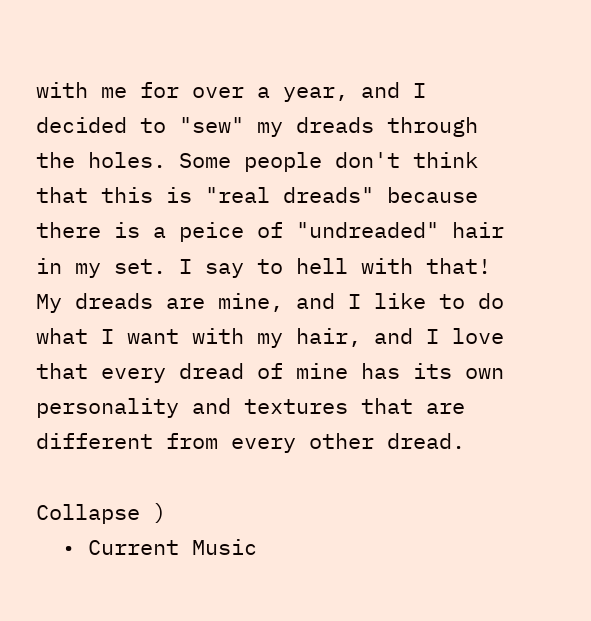with me for over a year, and I decided to "sew" my dreads through the holes. Some people don't think that this is "real dreads" because there is a peice of "undreaded" hair in my set. I say to hell with that! My dreads are mine, and I like to do what I want with my hair, and I love that every dread of mine has its own personality and textures that are different from every other dread.

Collapse )
  • Current Music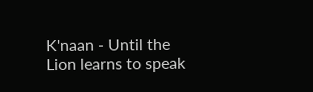K'naan - Until the Lion learns to speak